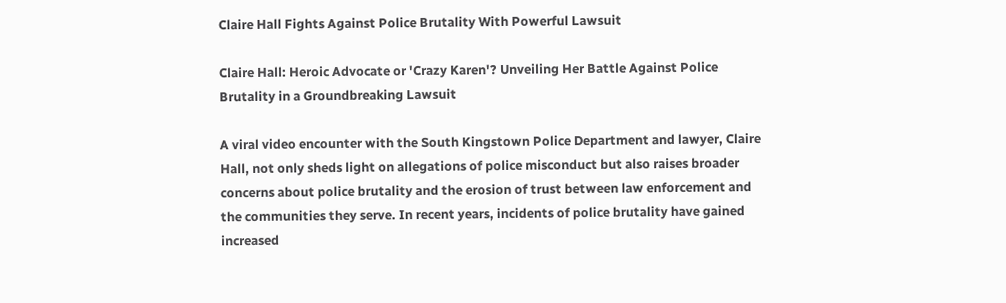Claire Hall Fights Against Police Brutality With Powerful Lawsuit

Claire Hall: Heroic Advocate or 'Crazy Karen'? Unveiling Her Battle Against Police Brutality in a Groundbreaking Lawsuit

A viral video encounter with the South Kingstown Police Department and lawyer, Claire Hall, not only sheds light on allegations of police misconduct but also raises broader concerns about police brutality and the erosion of trust between law enforcement and the communities they serve. In recent years, incidents of police brutality have gained increased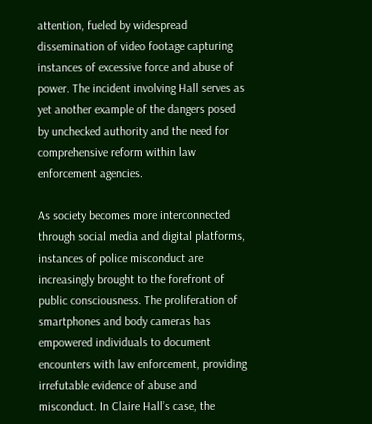attention, fueled by widespread dissemination of video footage capturing instances of excessive force and abuse of power. The incident involving Hall serves as yet another example of the dangers posed by unchecked authority and the need for comprehensive reform within law enforcement agencies.

As society becomes more interconnected through social media and digital platforms, instances of police misconduct are increasingly brought to the forefront of public consciousness. The proliferation of smartphones and body cameras has empowered individuals to document encounters with law enforcement, providing irrefutable evidence of abuse and misconduct. In Claire Hall’s case, the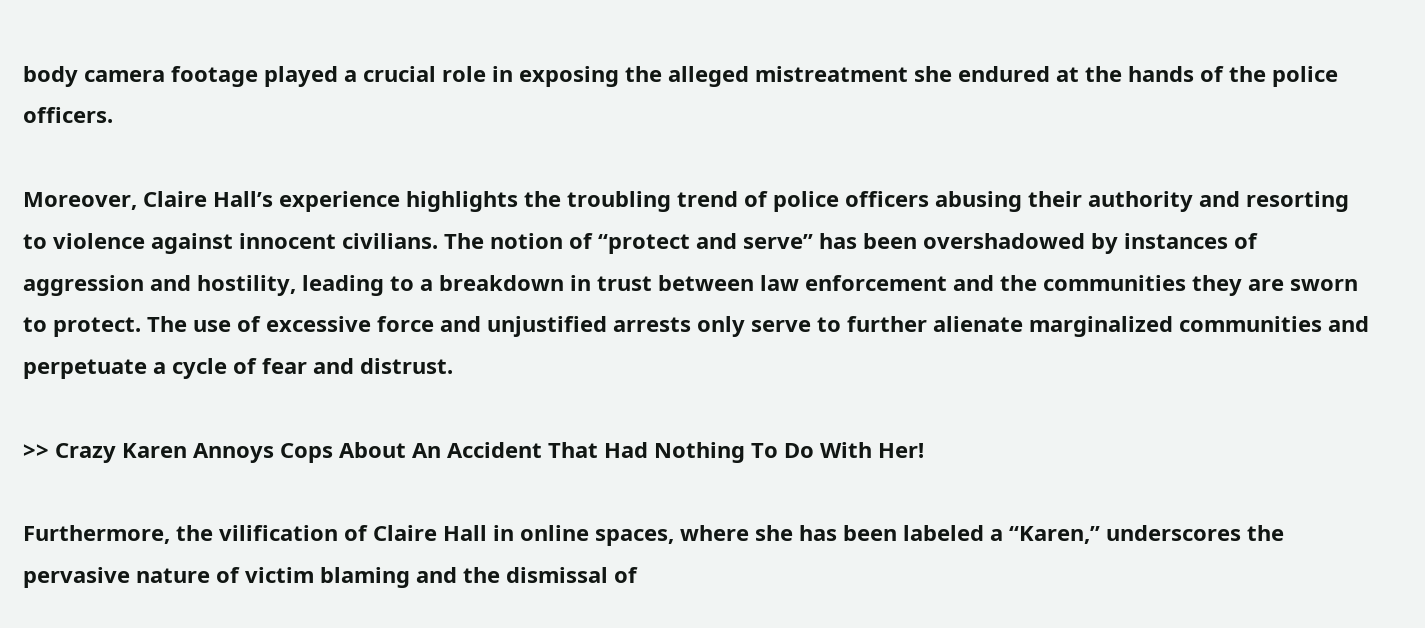body camera footage played a crucial role in exposing the alleged mistreatment she endured at the hands of the police officers.

Moreover, Claire Hall’s experience highlights the troubling trend of police officers abusing their authority and resorting to violence against innocent civilians. The notion of “protect and serve” has been overshadowed by instances of aggression and hostility, leading to a breakdown in trust between law enforcement and the communities they are sworn to protect. The use of excessive force and unjustified arrests only serve to further alienate marginalized communities and perpetuate a cycle of fear and distrust.

>> Crazy Karen Annoys Cops About An Accident That Had Nothing To Do With Her!

Furthermore, the vilification of Claire Hall in online spaces, where she has been labeled a “Karen,” underscores the pervasive nature of victim blaming and the dismissal of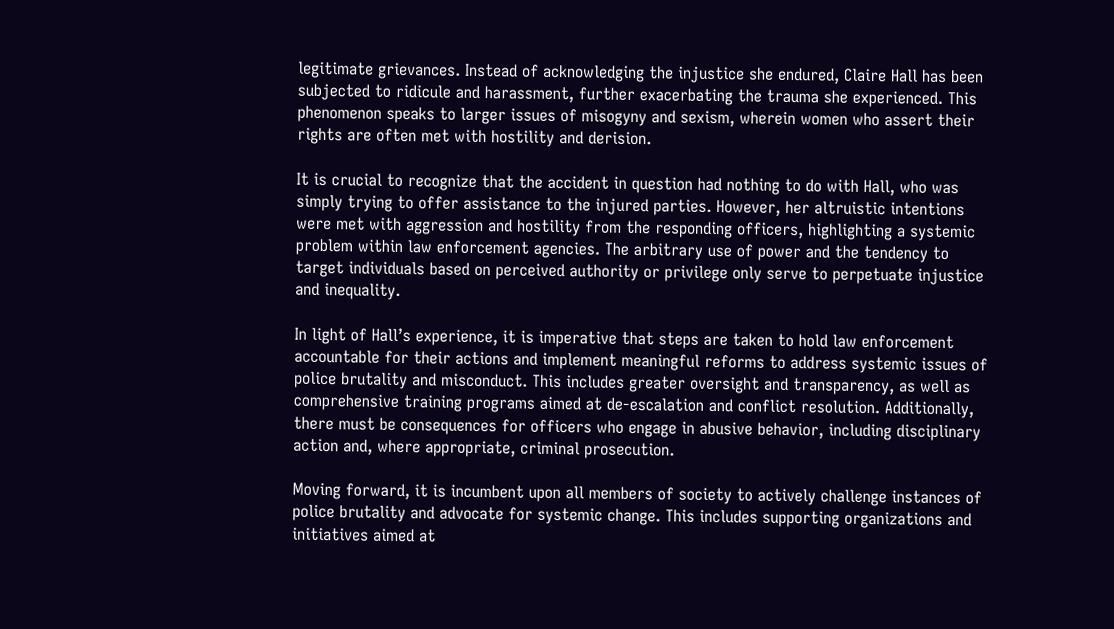legitimate grievances. Instead of acknowledging the injustice she endured, Claire Hall has been subjected to ridicule and harassment, further exacerbating the trauma she experienced. This phenomenon speaks to larger issues of misogyny and sexism, wherein women who assert their rights are often met with hostility and derision.

It is crucial to recognize that the accident in question had nothing to do with Hall, who was simply trying to offer assistance to the injured parties. However, her altruistic intentions were met with aggression and hostility from the responding officers, highlighting a systemic problem within law enforcement agencies. The arbitrary use of power and the tendency to target individuals based on perceived authority or privilege only serve to perpetuate injustice and inequality.

In light of Hall’s experience, it is imperative that steps are taken to hold law enforcement accountable for their actions and implement meaningful reforms to address systemic issues of police brutality and misconduct. This includes greater oversight and transparency, as well as comprehensive training programs aimed at de-escalation and conflict resolution. Additionally, there must be consequences for officers who engage in abusive behavior, including disciplinary action and, where appropriate, criminal prosecution.

Moving forward, it is incumbent upon all members of society to actively challenge instances of police brutality and advocate for systemic change. This includes supporting organizations and initiatives aimed at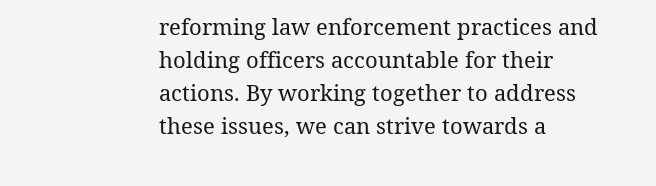reforming law enforcement practices and holding officers accountable for their actions. By working together to address these issues, we can strive towards a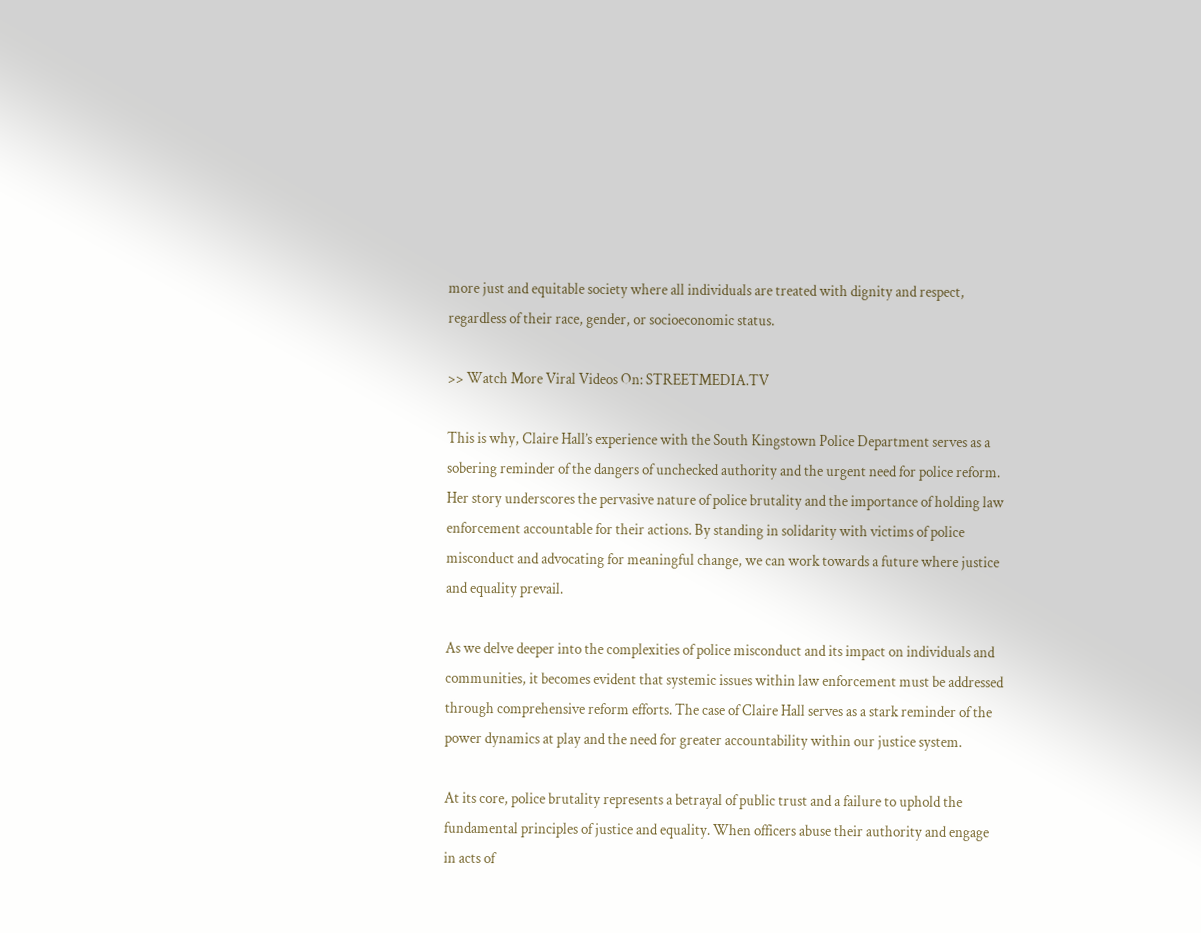more just and equitable society where all individuals are treated with dignity and respect, regardless of their race, gender, or socioeconomic status.

>> Watch More Viral Videos On: STREETMEDIA.TV

This is why, Claire Hall’s experience with the South Kingstown Police Department serves as a sobering reminder of the dangers of unchecked authority and the urgent need for police reform. Her story underscores the pervasive nature of police brutality and the importance of holding law enforcement accountable for their actions. By standing in solidarity with victims of police misconduct and advocating for meaningful change, we can work towards a future where justice and equality prevail.

As we delve deeper into the complexities of police misconduct and its impact on individuals and communities, it becomes evident that systemic issues within law enforcement must be addressed through comprehensive reform efforts. The case of Claire Hall serves as a stark reminder of the power dynamics at play and the need for greater accountability within our justice system.

At its core, police brutality represents a betrayal of public trust and a failure to uphold the fundamental principles of justice and equality. When officers abuse their authority and engage in acts of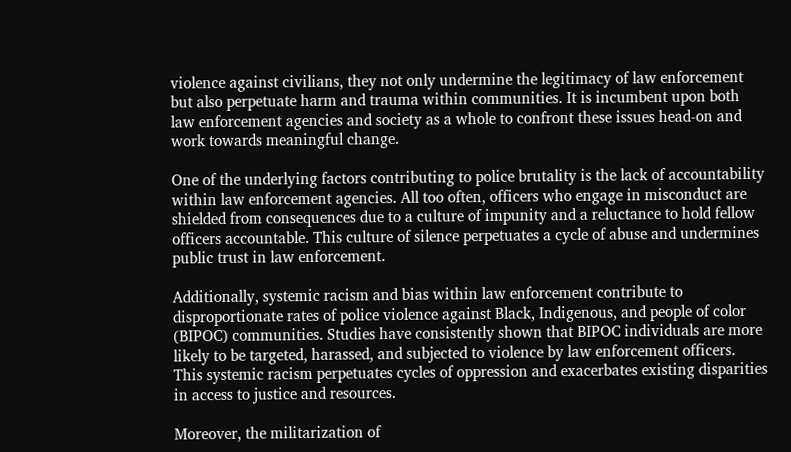violence against civilians, they not only undermine the legitimacy of law enforcement but also perpetuate harm and trauma within communities. It is incumbent upon both law enforcement agencies and society as a whole to confront these issues head-on and work towards meaningful change.

One of the underlying factors contributing to police brutality is the lack of accountability within law enforcement agencies. All too often, officers who engage in misconduct are shielded from consequences due to a culture of impunity and a reluctance to hold fellow officers accountable. This culture of silence perpetuates a cycle of abuse and undermines public trust in law enforcement.

Additionally, systemic racism and bias within law enforcement contribute to disproportionate rates of police violence against Black, Indigenous, and people of color (BIPOC) communities. Studies have consistently shown that BIPOC individuals are more likely to be targeted, harassed, and subjected to violence by law enforcement officers. This systemic racism perpetuates cycles of oppression and exacerbates existing disparities in access to justice and resources.

Moreover, the militarization of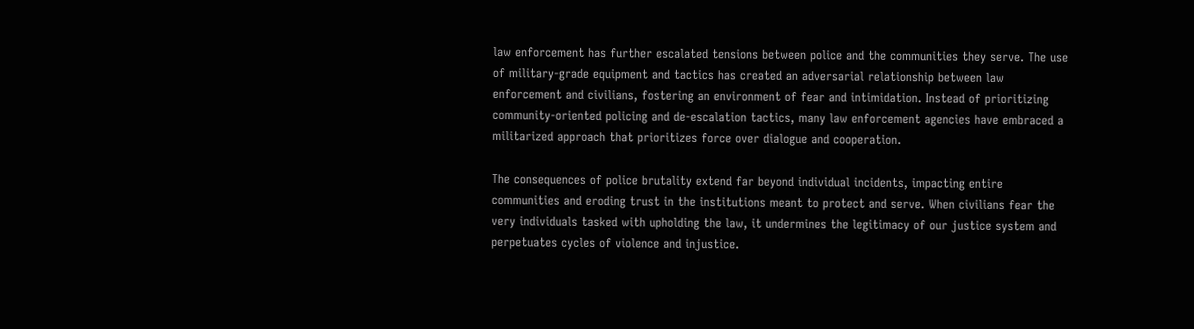law enforcement has further escalated tensions between police and the communities they serve. The use of military-grade equipment and tactics has created an adversarial relationship between law enforcement and civilians, fostering an environment of fear and intimidation. Instead of prioritizing community-oriented policing and de-escalation tactics, many law enforcement agencies have embraced a militarized approach that prioritizes force over dialogue and cooperation.

The consequences of police brutality extend far beyond individual incidents, impacting entire communities and eroding trust in the institutions meant to protect and serve. When civilians fear the very individuals tasked with upholding the law, it undermines the legitimacy of our justice system and perpetuates cycles of violence and injustice.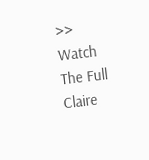>> Watch The Full Claire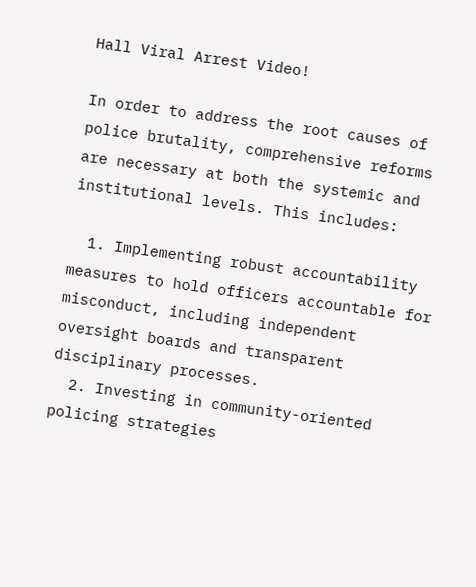Hall Viral Arrest Video!

In order to address the root causes of police brutality, comprehensive reforms are necessary at both the systemic and institutional levels. This includes:

  1. Implementing robust accountability measures to hold officers accountable for misconduct, including independent oversight boards and transparent disciplinary processes.
  2. Investing in community-oriented policing strategies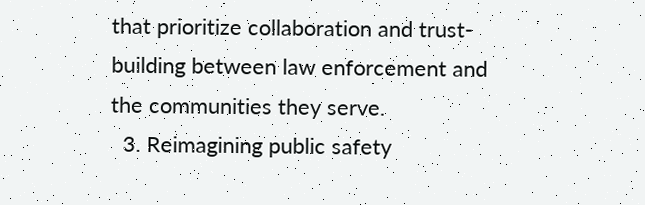that prioritize collaboration and trust-building between law enforcement and the communities they serve.
  3. Reimagining public safety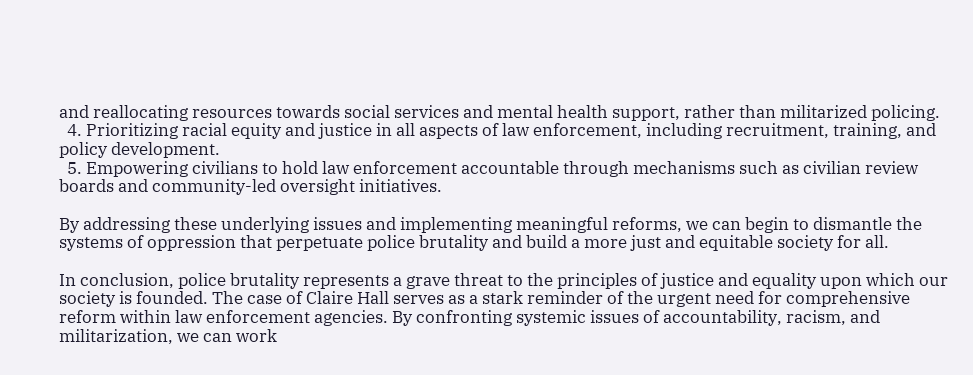and reallocating resources towards social services and mental health support, rather than militarized policing.
  4. Prioritizing racial equity and justice in all aspects of law enforcement, including recruitment, training, and policy development.
  5. Empowering civilians to hold law enforcement accountable through mechanisms such as civilian review boards and community-led oversight initiatives.

By addressing these underlying issues and implementing meaningful reforms, we can begin to dismantle the systems of oppression that perpetuate police brutality and build a more just and equitable society for all.

In conclusion, police brutality represents a grave threat to the principles of justice and equality upon which our society is founded. The case of Claire Hall serves as a stark reminder of the urgent need for comprehensive reform within law enforcement agencies. By confronting systemic issues of accountability, racism, and militarization, we can work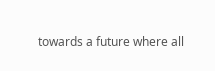towards a future where all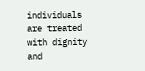individuals are treated with dignity and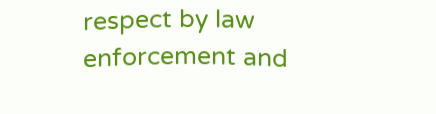respect by law enforcement and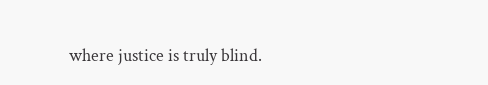where justice is truly blind.